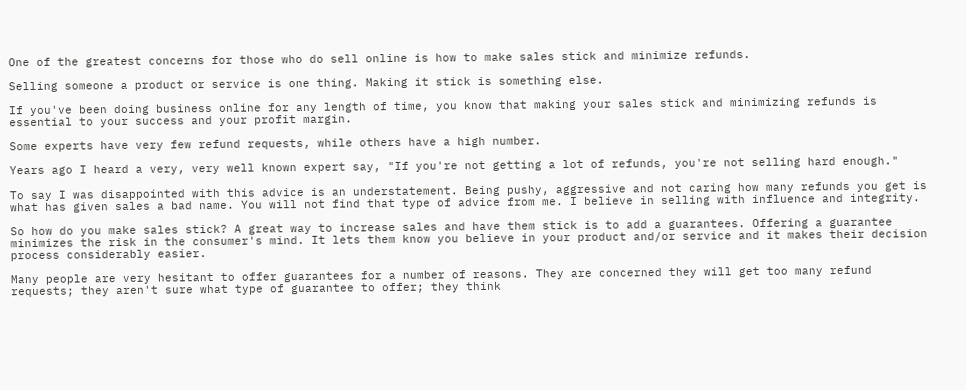One of the greatest concerns for those who do sell online is how to make sales stick and minimize refunds.

Selling someone a product or service is one thing. Making it stick is something else.

If you've been doing business online for any length of time, you know that making your sales stick and minimizing refunds is essential to your success and your profit margin.

Some experts have very few refund requests, while others have a high number.

Years ago I heard a very, very well known expert say, "If you're not getting a lot of refunds, you're not selling hard enough."

To say I was disappointed with this advice is an understatement. Being pushy, aggressive and not caring how many refunds you get is what has given sales a bad name. You will not find that type of advice from me. I believe in selling with influence and integrity.

So how do you make sales stick? A great way to increase sales and have them stick is to add a guarantees. Offering a guarantee minimizes the risk in the consumer's mind. It lets them know you believe in your product and/or service and it makes their decision process considerably easier.

Many people are very hesitant to offer guarantees for a number of reasons. They are concerned they will get too many refund requests; they aren't sure what type of guarantee to offer; they think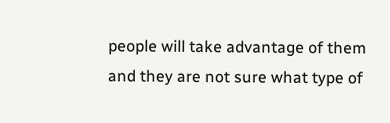people will take advantage of them and they are not sure what type of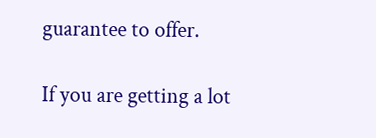guarantee to offer.

If you are getting a lot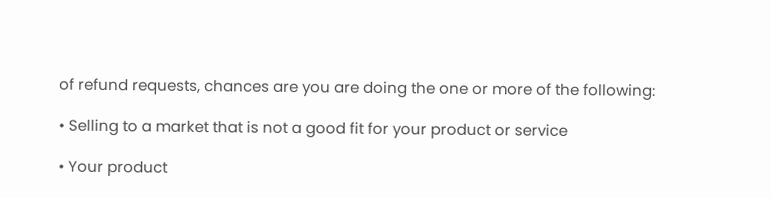of refund requests, chances are you are doing the one or more of the following:

• Selling to a market that is not a good fit for your product or service

• Your product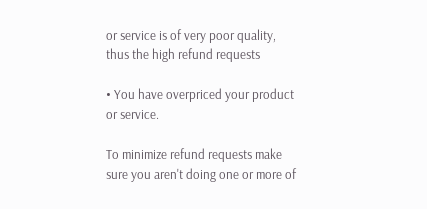or service is of very poor quality, thus the high refund requests

• You have overpriced your product or service.

To minimize refund requests make sure you aren't doing one or more of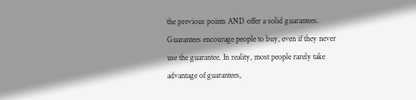the previous points AND offer a solid guarantees. Guarantees encourage people to buy, even if they never use the guarantee. In reality, most people rarely take advantage of guarantees,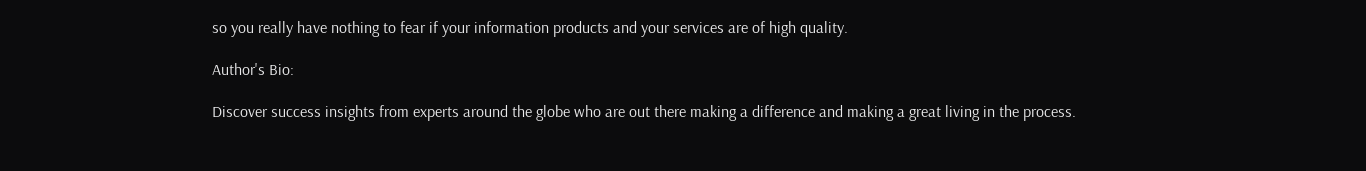so you really have nothing to fear if your information products and your services are of high quality.

Author's Bio:

Discover success insights from experts around the globe who are out there making a difference and making a great living in the process.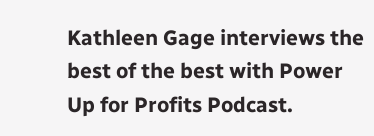Kathleen Gage interviews the best of the best with Power Up for Profits Podcast.